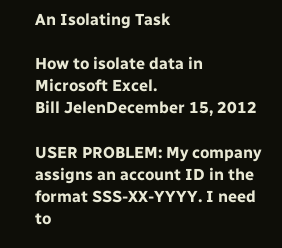An Isolating Task

How to isolate data in Microsoft Excel.
Bill JelenDecember 15, 2012

USER PROBLEM: My company assigns an account ID in the format SSS-XX-YYYY. I need to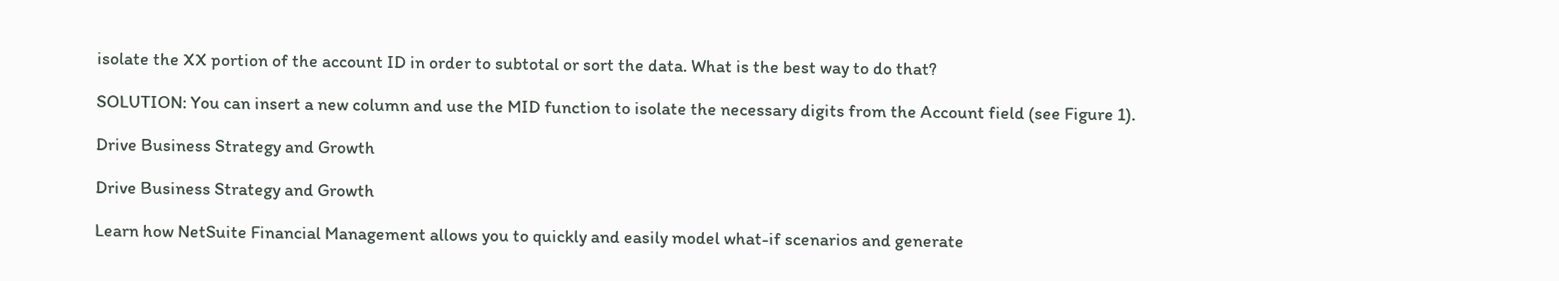isolate the XX portion of the account ID in order to subtotal or sort the data. What is the best way to do that?

SOLUTION: You can insert a new column and use the MID function to isolate the necessary digits from the Account field (see Figure 1).

Drive Business Strategy and Growth

Drive Business Strategy and Growth

Learn how NetSuite Financial Management allows you to quickly and easily model what-if scenarios and generate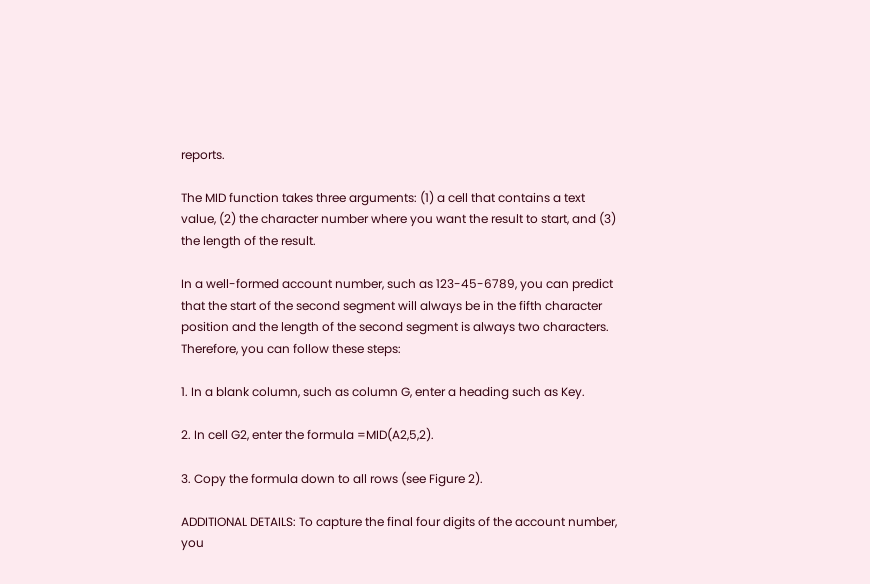reports.

The MID function takes three arguments: (1) a cell that contains a text value, (2) the character number where you want the result to start, and (3) the length of the result.

In a well-formed account number, such as 123-45-6789, you can predict that the start of the second segment will always be in the fifth character position and the length of the second segment is always two characters. Therefore, you can follow these steps:

1. In a blank column, such as column G, enter a heading such as Key.

2. In cell G2, enter the formula =MID(A2,5,2).

3. Copy the formula down to all rows (see Figure 2).

ADDITIONAL DETAILS: To capture the final four digits of the account number, you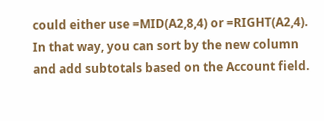could either use =MID(A2,8,4) or =RIGHT(A2,4). In that way, you can sort by the new column and add subtotals based on the Account field.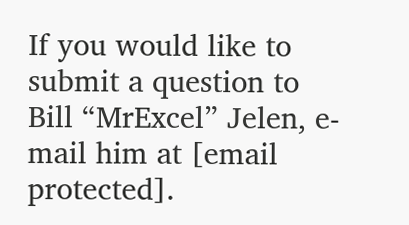If you would like to submit a question to Bill “MrExcel” Jelen, e-mail him at [email protected].